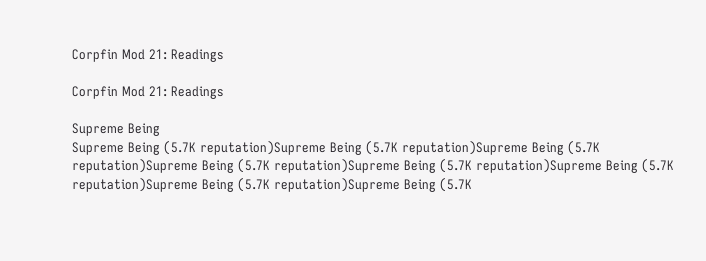Corpfin Mod 21: Readings

Corpfin Mod 21: Readings

Supreme Being
Supreme Being (5.7K reputation)Supreme Being (5.7K reputation)Supreme Being (5.7K reputation)Supreme Being (5.7K reputation)Supreme Being (5.7K reputation)Supreme Being (5.7K reputation)Supreme Being (5.7K reputation)Supreme Being (5.7K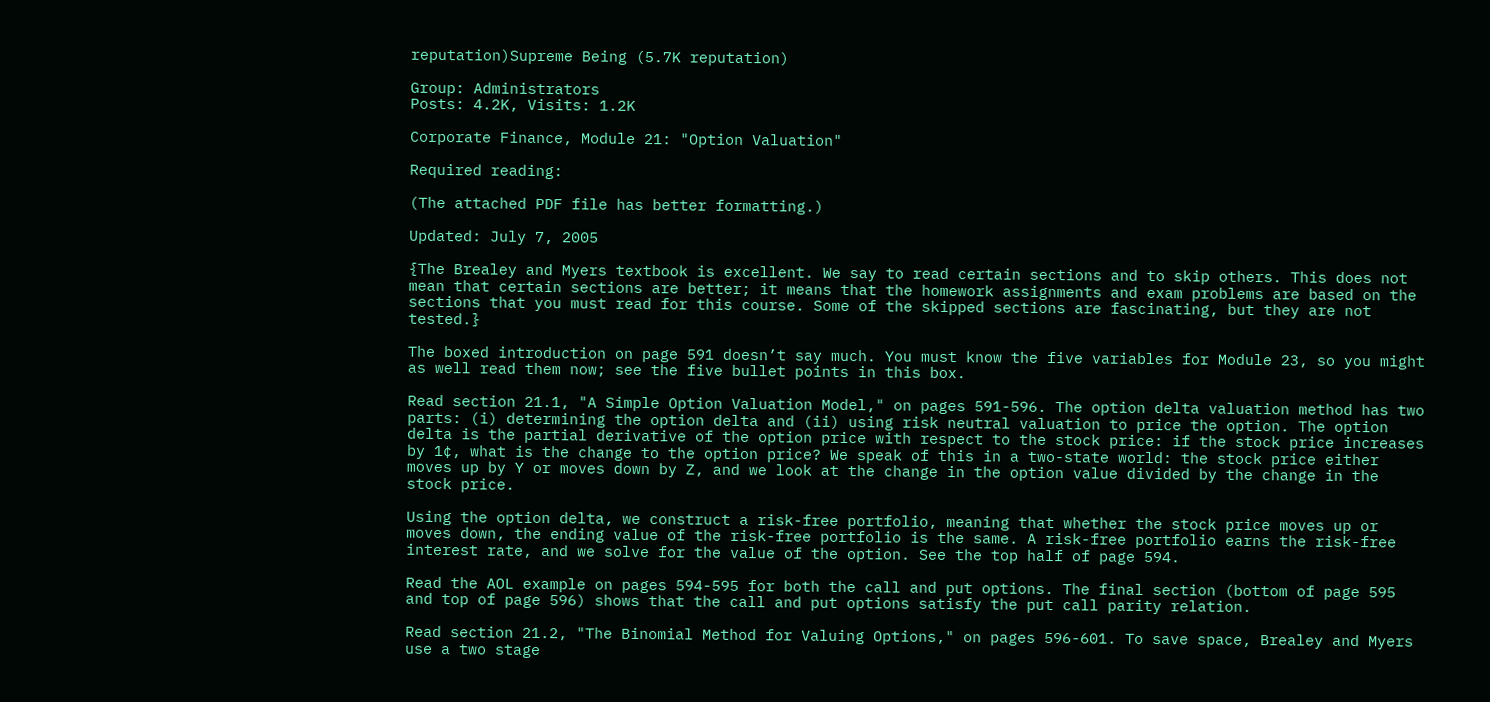reputation)Supreme Being (5.7K reputation)

Group: Administrators
Posts: 4.2K, Visits: 1.2K

Corporate Finance, Module 21: "Option Valuation"

Required reading:

(The attached PDF file has better formatting.)

Updated: July 7, 2005

{The Brealey and Myers textbook is excellent. We say to read certain sections and to skip others. This does not mean that certain sections are better; it means that the homework assignments and exam problems are based on the sections that you must read for this course. Some of the skipped sections are fascinating, but they are not tested.}

The boxed introduction on page 591 doesn’t say much. You must know the five variables for Module 23, so you might as well read them now; see the five bullet points in this box.

Read section 21.1, "A Simple Option Valuation Model," on pages 591-596. The option delta valuation method has two parts: (i) determining the option delta and (ii) using risk neutral valuation to price the option. The option delta is the partial derivative of the option price with respect to the stock price: if the stock price increases by 1¢, what is the change to the option price? We speak of this in a two-state world: the stock price either moves up by Y or moves down by Z, and we look at the change in the option value divided by the change in the stock price.

Using the option delta, we construct a risk-free portfolio, meaning that whether the stock price moves up or moves down, the ending value of the risk-free portfolio is the same. A risk-free portfolio earns the risk-free interest rate, and we solve for the value of the option. See the top half of page 594.

Read the AOL example on pages 594-595 for both the call and put options. The final section (bottom of page 595 and top of page 596) shows that the call and put options satisfy the put call parity relation.

Read section 21.2, "The Binomial Method for Valuing Options," on pages 596-601. To save space, Brealey and Myers use a two stage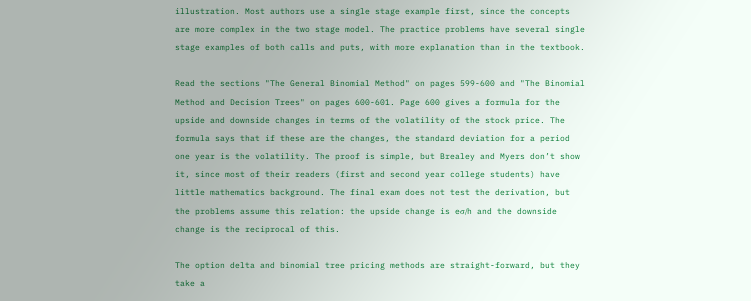illustration. Most authors use a single stage example first, since the concepts are more complex in the two stage model. The practice problems have several single stage examples of both calls and puts, with more explanation than in the textbook.

Read the sections "The General Binomial Method" on pages 599-600 and "The Binomial Method and Decision Trees" on pages 600-601. Page 600 gives a formula for the upside and downside changes in terms of the volatility of the stock price. The formula says that if these are the changes, the standard deviation for a period one year is the volatility. The proof is simple, but Brealey and Myers don’t show it, since most of their readers (first and second year college students) have little mathematics background. The final exam does not test the derivation, but the problems assume this relation: the upside change is eσ/h and the downside change is the reciprocal of this.

The option delta and binomial tree pricing methods are straight-forward, but they take a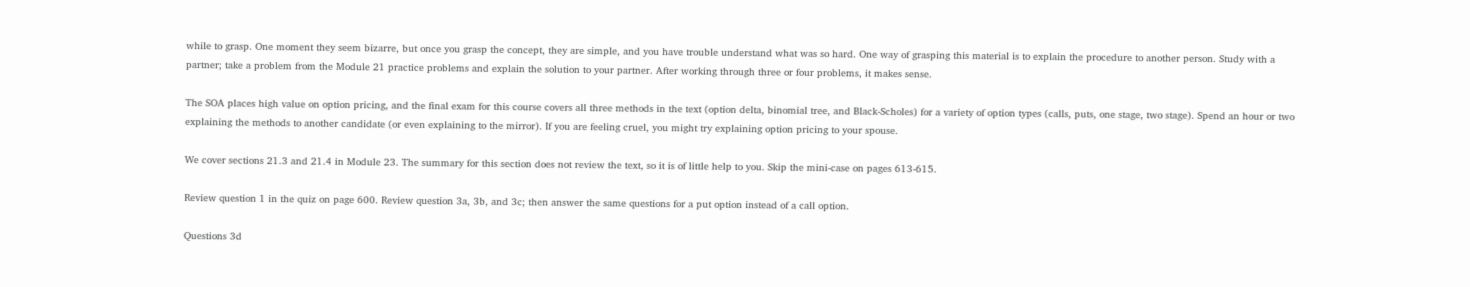while to grasp. One moment they seem bizarre, but once you grasp the concept, they are simple, and you have trouble understand what was so hard. One way of grasping this material is to explain the procedure to another person. Study with a partner; take a problem from the Module 21 practice problems and explain the solution to your partner. After working through three or four problems, it makes sense.

The SOA places high value on option pricing, and the final exam for this course covers all three methods in the text (option delta, binomial tree, and Black-Scholes) for a variety of option types (calls, puts, one stage, two stage). Spend an hour or two explaining the methods to another candidate (or even explaining to the mirror). If you are feeling cruel, you might try explaining option pricing to your spouse.

We cover sections 21.3 and 21.4 in Module 23. The summary for this section does not review the text, so it is of little help to you. Skip the mini-case on pages 613-615.

Review question 1 in the quiz on page 600. Review question 3a, 3b, and 3c; then answer the same questions for a put option instead of a call option.

Questions 3d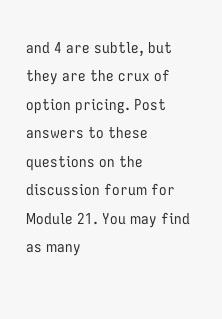and 4 are subtle, but they are the crux of option pricing. Post answers to these questions on the discussion forum for Module 21. You may find as many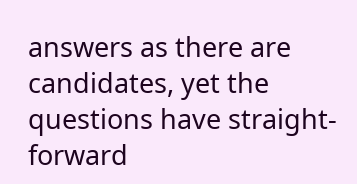answers as there are candidates, yet the questions have straight-forward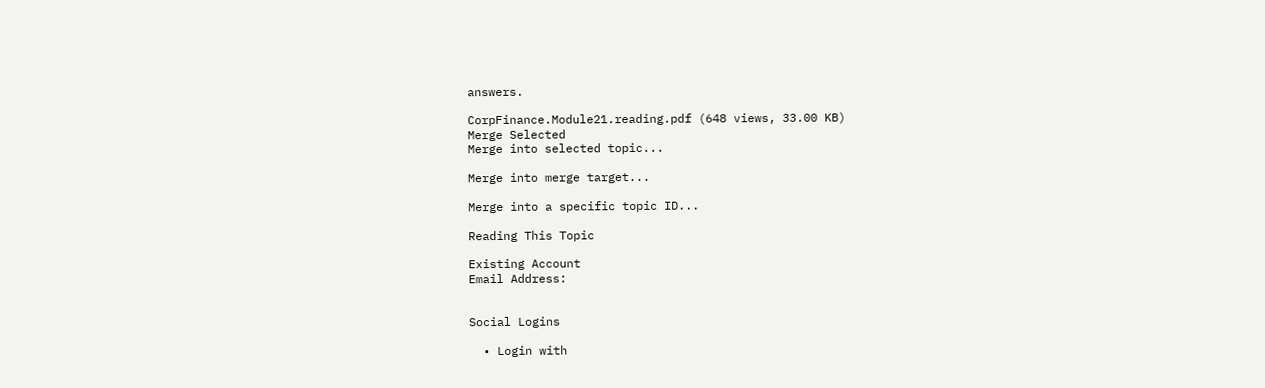answers.

CorpFinance.Module21.reading.pdf (648 views, 33.00 KB)
Merge Selected
Merge into selected topic...

Merge into merge target...

Merge into a specific topic ID...

Reading This Topic

Existing Account
Email Address:


Social Logins

  • Login with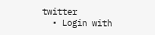twitter
  • Login with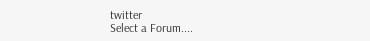twitter
Select a Forum....